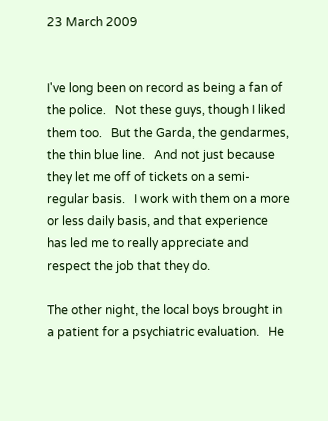23 March 2009


I've long been on record as being a fan of the police.   Not these guys, though I liked them too.   But the Garda, the gendarmes, the thin blue line.   And not just because they let me off of tickets on a semi-regular basis.   I work with them on a more or less daily basis, and that experience has led me to really appreciate and respect the job that they do.

The other night, the local boys brought in a patient for a psychiatric evaluation.   He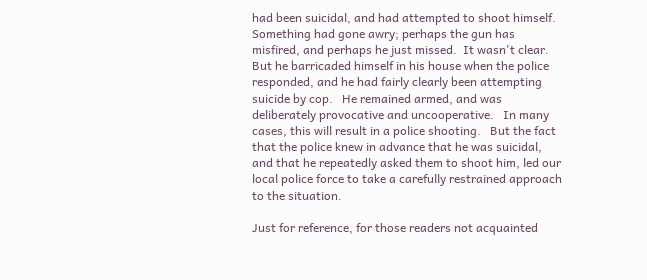had been suicidal, and had attempted to shoot himself.   Something had gone awry; perhaps the gun has misfired, and perhaps he just missed.  It wasn't clear.   But he barricaded himself in his house when the police responded, and he had fairly clearly been attempting suicide by cop.   He remained armed, and was deliberately provocative and uncooperative.   In many cases, this will result in a police shooting.   But the fact that the police knew in advance that he was suicidal, and that he repeatedly asked them to shoot him, led our local police force to take a carefully restrained approach to the situation.

Just for reference, for those readers not acquainted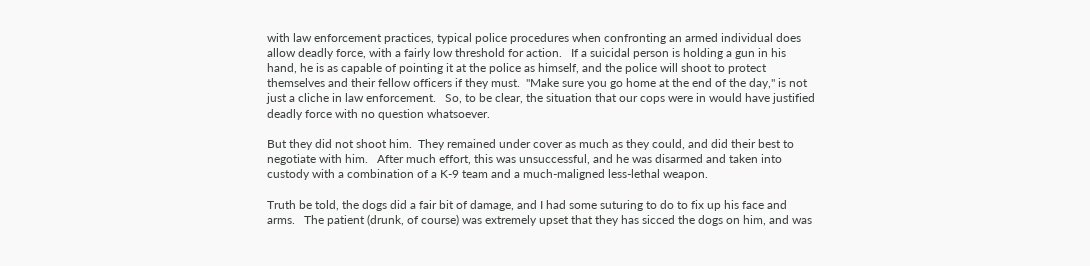with law enforcement practices, typical police procedures when confronting an armed individual does allow deadly force, with a fairly low threshold for action.   If a suicidal person is holding a gun in his hand, he is as capable of pointing it at the police as himself, and the police will shoot to protect themselves and their fellow officers if they must.  "Make sure you go home at the end of the day," is not just a cliche in law enforcement.   So, to be clear, the situation that our cops were in would have justified deadly force with no question whatsoever.

But they did not shoot him.  They remained under cover as much as they could, and did their best to negotiate with him.   After much effort, this was unsuccessful, and he was disarmed and taken into custody with a combination of a K-9 team and a much-maligned less-lethal weapon.

Truth be told, the dogs did a fair bit of damage, and I had some suturing to do to fix up his face and arms.   The patient (drunk, of course) was extremely upset that they has sicced the dogs on him, and was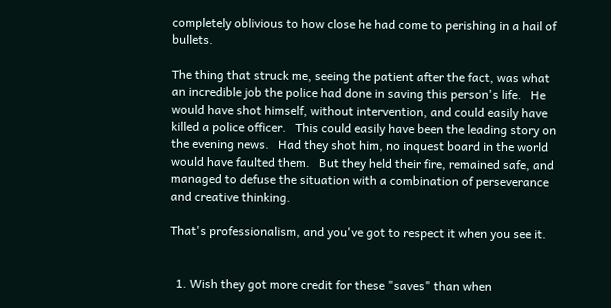completely oblivious to how close he had come to perishing in a hail of bullets.

The thing that struck me, seeing the patient after the fact, was what an incredible job the police had done in saving this person's life.   He would have shot himself, without intervention, and could easily have killed a police officer.   This could easily have been the leading story on the evening news.   Had they shot him, no inquest board in the world would have faulted them.   But they held their fire, remained safe, and managed to defuse the situation with a combination of perseverance and creative thinking.

That's professionalism, and you've got to respect it when you see it.


  1. Wish they got more credit for these "saves" than when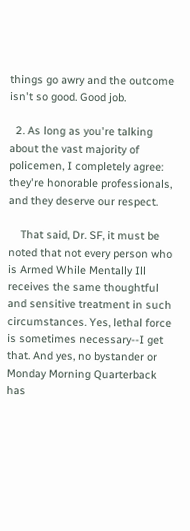things go awry and the outcome isn't so good. Good job.

  2. As long as you're talking about the vast majority of policemen, I completely agree: they're honorable professionals, and they deserve our respect.

    That said, Dr. SF, it must be noted that not every person who is Armed While Mentally Ill receives the same thoughtful and sensitive treatment in such circumstances. Yes, lethal force is sometimes necessary--I get that. And yes, no bystander or Monday Morning Quarterback has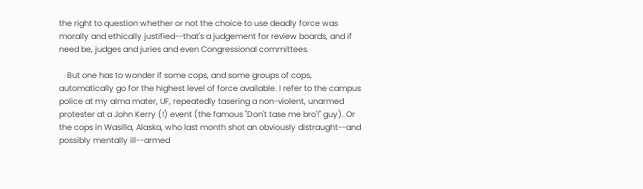the right to question whether or not the choice to use deadly force was morally and ethically justified--that's a judgement for review boards, and if need be, judges and juries and even Congressional committees.

    But one has to wonder if some cops, and some groups of cops, automatically go for the highest level of force available. I refer to the campus police at my alma mater, UF, repeatedly tasering a non-violent, unarmed protester at a John Kerry (!) event (the famous "Don't tase me bro'!" guy). Or the cops in Wasilla, Alaska, who last month shot an obviously distraught--and possibly mentally ill--armed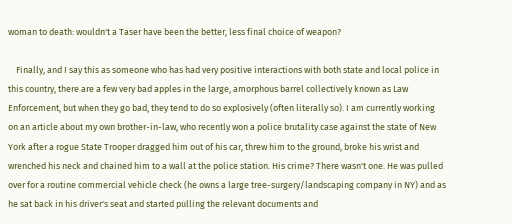woman to death: wouldn't a Taser have been the better, less final choice of weapon?

    Finally, and I say this as someone who has had very positive interactions with both state and local police in this country, there are a few very bad apples in the large, amorphous barrel collectively known as Law Enforcement, but when they go bad, they tend to do so explosively (often literally so). I am currently working on an article about my own brother-in-law, who recently won a police brutality case against the state of New York after a rogue State Trooper dragged him out of his car, threw him to the ground, broke his wrist and wrenched his neck and chained him to a wall at the police station. His crime? There wasn't one. He was pulled over for a routine commercial vehicle check (he owns a large tree-surgery/landscaping company in NY) and as he sat back in his driver's seat and started pulling the relevant documents and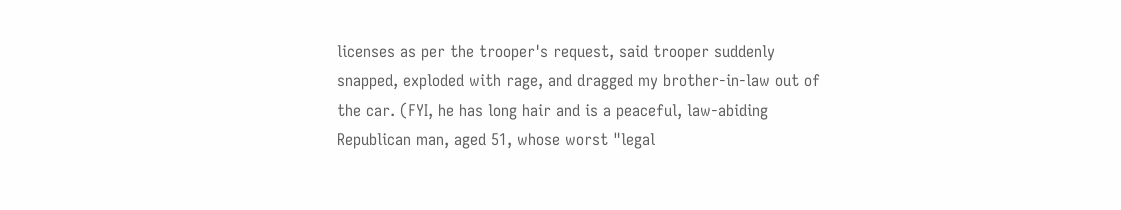licenses as per the trooper's request, said trooper suddenly snapped, exploded with rage, and dragged my brother-in-law out of the car. (FYI, he has long hair and is a peaceful, law-abiding Republican man, aged 51, whose worst "legal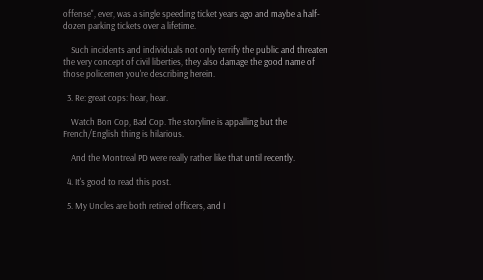offense", ever, was a single speeding ticket years ago and maybe a half-dozen parking tickets over a lifetime.

    Such incidents and individuals not only terrify the public and threaten the very concept of civil liberties, they also damage the good name of those policemen you're describing herein.

  3. Re: great cops: hear, hear.

    Watch Bon Cop, Bad Cop. The storyline is appalling but the French/English thing is hilarious.

    And the Montreal PD were really rather like that until recently.

  4. It's good to read this post.

  5. My Uncles are both retired officers, and I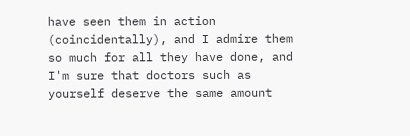have seen them in action (coincidentally), and I admire them so much for all they have done, and I'm sure that doctors such as yourself deserve the same amount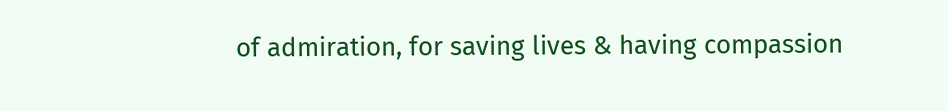of admiration, for saving lives & having compassion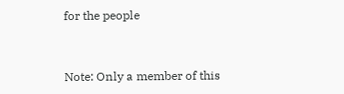for the people


Note: Only a member of this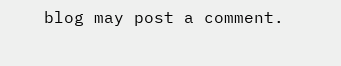blog may post a comment.